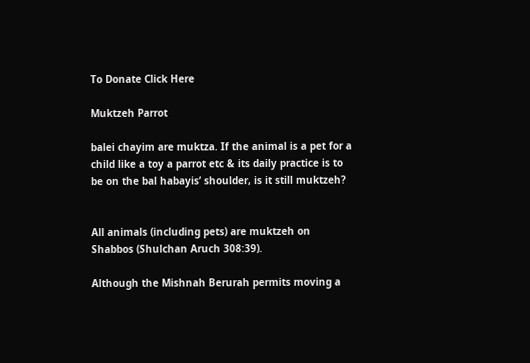To Donate Click Here

Muktzeh Parrot

balei chayim are muktza. If the animal is a pet for a child like a toy a parrot etc & its daily practice is to be on the bal habayis’ shoulder, is it still muktzeh?


All animals (including pets) are muktzeh on Shabbos (Shulchan Aruch 308:39).

Although the Mishnah Berurah permits moving a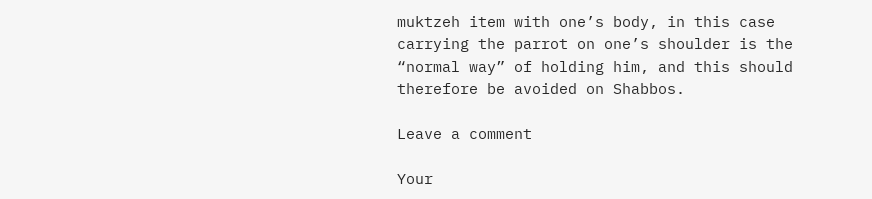muktzeh item with one’s body, in this case carrying the parrot on one’s shoulder is the “normal way” of holding him, and this should therefore be avoided on Shabbos.

Leave a comment

Your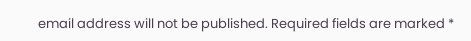email address will not be published. Required fields are marked *